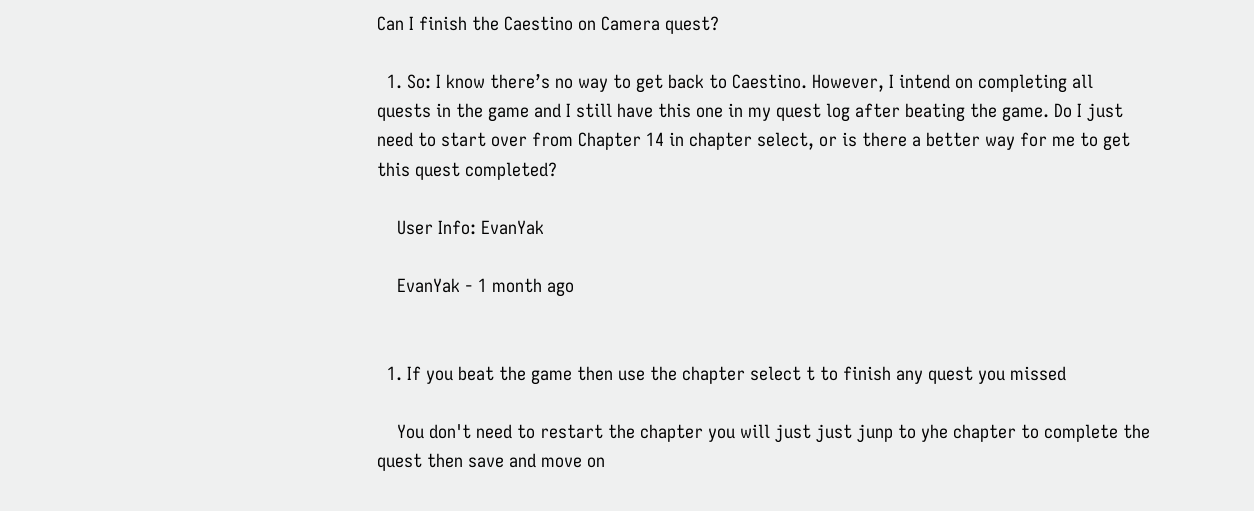Can I finish the Caestino on Camera quest?

  1. So: I know there’s no way to get back to Caestino. However, I intend on completing all quests in the game and I still have this one in my quest log after beating the game. Do I just need to start over from Chapter 14 in chapter select, or is there a better way for me to get this quest completed?

    User Info: EvanYak

    EvanYak - 1 month ago


  1. If you beat the game then use the chapter select t to finish any quest you missed

    You don't need to restart the chapter you will just just junp to yhe chapter to complete the quest then save and move on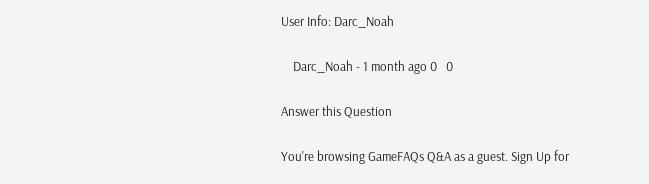User Info: Darc_Noah

    Darc_Noah - 1 month ago 0   0

Answer this Question

You're browsing GameFAQs Q&A as a guest. Sign Up for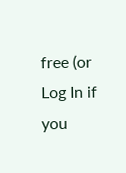free (or Log In if you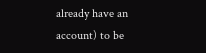already have an account) to be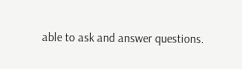able to ask and answer questions.